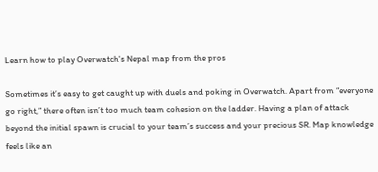Learn how to play Overwatch's Nepal map from the pros

Sometimes it’s easy to get caught up with duels and poking in Overwatch. Apart from “everyone go right,” there often isn’t too much team cohesion on the ladder. Having a plan of attack beyond the initial spawn is crucial to your team’s success and your precious SR. Map knowledge feels like an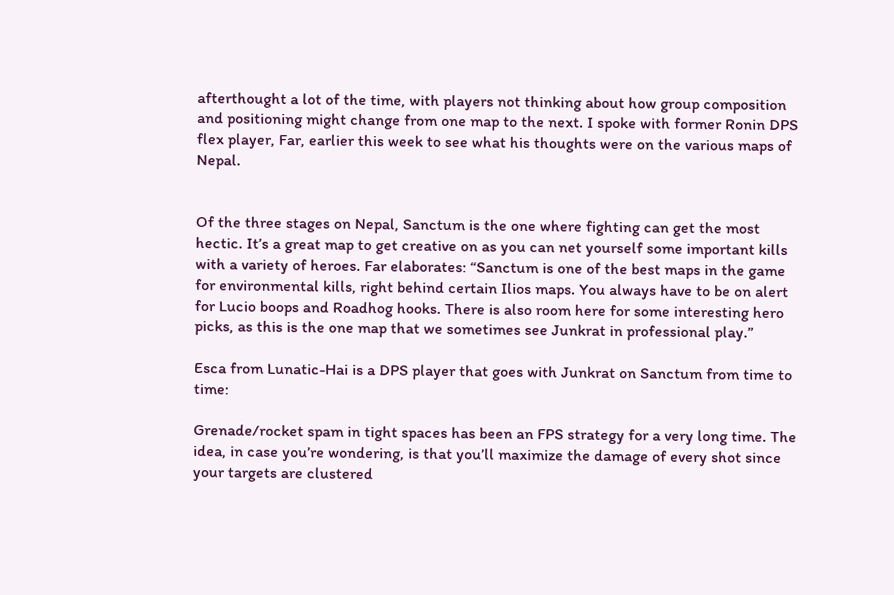afterthought a lot of the time, with players not thinking about how group composition and positioning might change from one map to the next. I spoke with former Ronin DPS flex player, Far, earlier this week to see what his thoughts were on the various maps of Nepal.


Of the three stages on Nepal, Sanctum is the one where fighting can get the most hectic. It’s a great map to get creative on as you can net yourself some important kills with a variety of heroes. Far elaborates: “Sanctum is one of the best maps in the game for environmental kills, right behind certain Ilios maps. You always have to be on alert for Lucio boops and Roadhog hooks. There is also room here for some interesting hero picks, as this is the one map that we sometimes see Junkrat in professional play.”

Esca from Lunatic-Hai is a DPS player that goes with Junkrat on Sanctum from time to time:

Grenade/rocket spam in tight spaces has been an FPS strategy for a very long time. The idea, in case you’re wondering, is that you’ll maximize the damage of every shot since your targets are clustered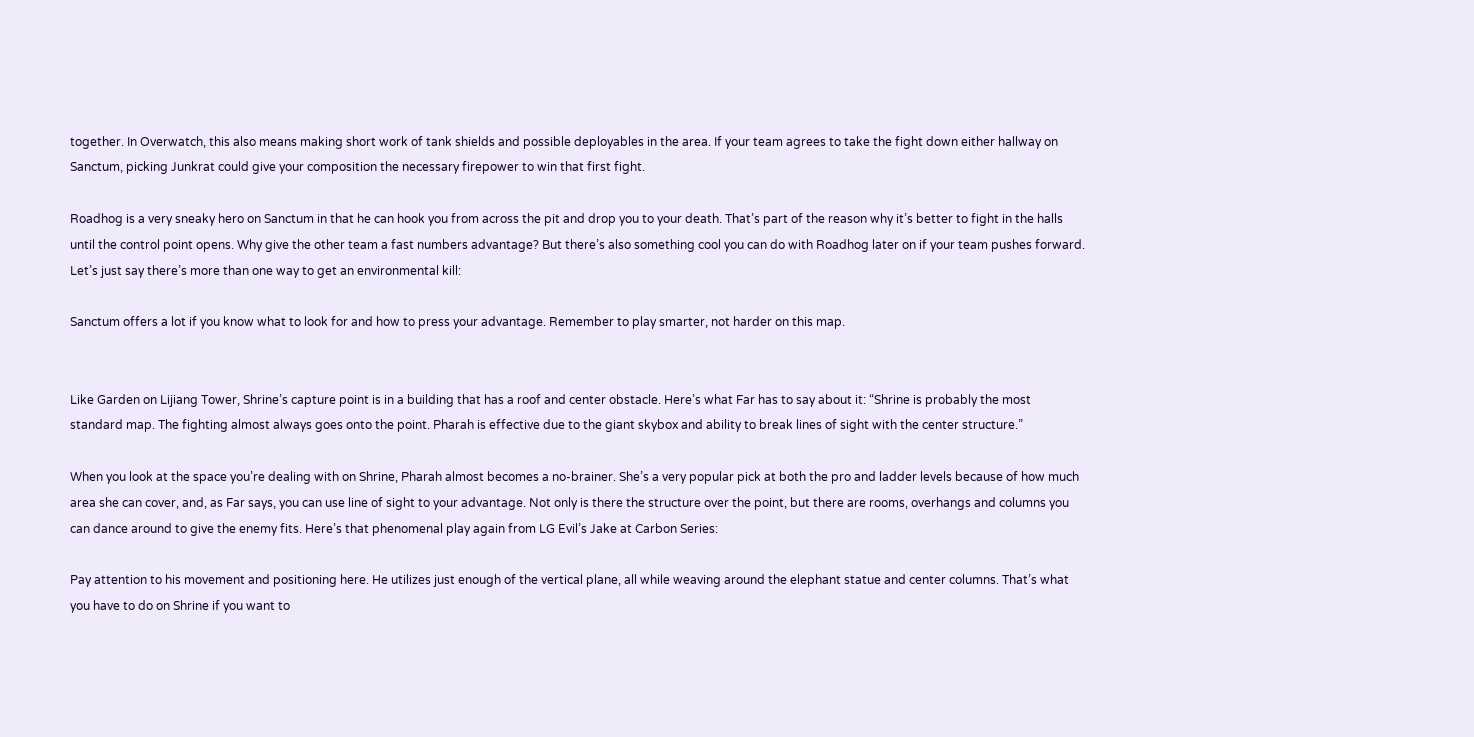together. In Overwatch, this also means making short work of tank shields and possible deployables in the area. If your team agrees to take the fight down either hallway on Sanctum, picking Junkrat could give your composition the necessary firepower to win that first fight.

Roadhog is a very sneaky hero on Sanctum in that he can hook you from across the pit and drop you to your death. That’s part of the reason why it’s better to fight in the halls until the control point opens. Why give the other team a fast numbers advantage? But there’s also something cool you can do with Roadhog later on if your team pushes forward. Let’s just say there’s more than one way to get an environmental kill:

Sanctum offers a lot if you know what to look for and how to press your advantage. Remember to play smarter, not harder on this map.


Like Garden on Lijiang Tower, Shrine’s capture point is in a building that has a roof and center obstacle. Here’s what Far has to say about it: “Shrine is probably the most standard map. The fighting almost always goes onto the point. Pharah is effective due to the giant skybox and ability to break lines of sight with the center structure.”

When you look at the space you’re dealing with on Shrine, Pharah almost becomes a no-brainer. She’s a very popular pick at both the pro and ladder levels because of how much area she can cover, and, as Far says, you can use line of sight to your advantage. Not only is there the structure over the point, but there are rooms, overhangs and columns you can dance around to give the enemy fits. Here’s that phenomenal play again from LG Evil’s Jake at Carbon Series:

Pay attention to his movement and positioning here. He utilizes just enough of the vertical plane, all while weaving around the elephant statue and center columns. That’s what you have to do on Shrine if you want to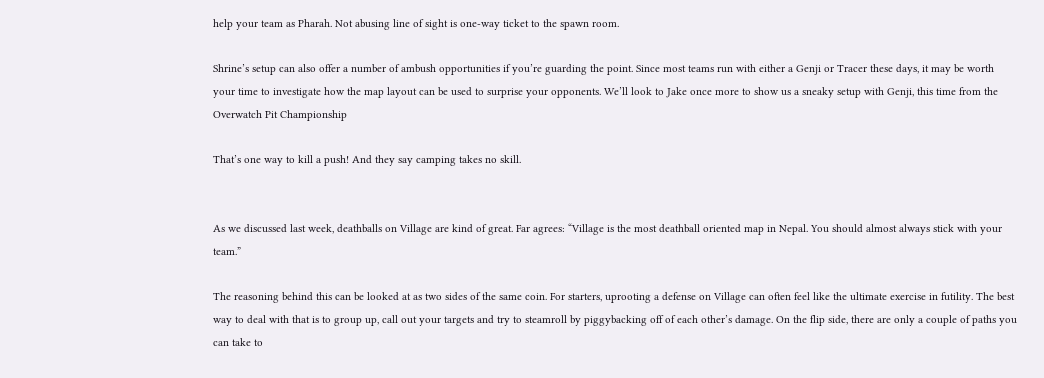help your team as Pharah. Not abusing line of sight is one-way ticket to the spawn room.

Shrine’s setup can also offer a number of ambush opportunities if you’re guarding the point. Since most teams run with either a Genji or Tracer these days, it may be worth your time to investigate how the map layout can be used to surprise your opponents. We’ll look to Jake once more to show us a sneaky setup with Genji, this time from the Overwatch Pit Championship

That’s one way to kill a push! And they say camping takes no skill.


As we discussed last week, deathballs on Village are kind of great. Far agrees: “Village is the most deathball oriented map in Nepal. You should almost always stick with your team.”

The reasoning behind this can be looked at as two sides of the same coin. For starters, uprooting a defense on Village can often feel like the ultimate exercise in futility. The best way to deal with that is to group up, call out your targets and try to steamroll by piggybacking off of each other’s damage. On the flip side, there are only a couple of paths you can take to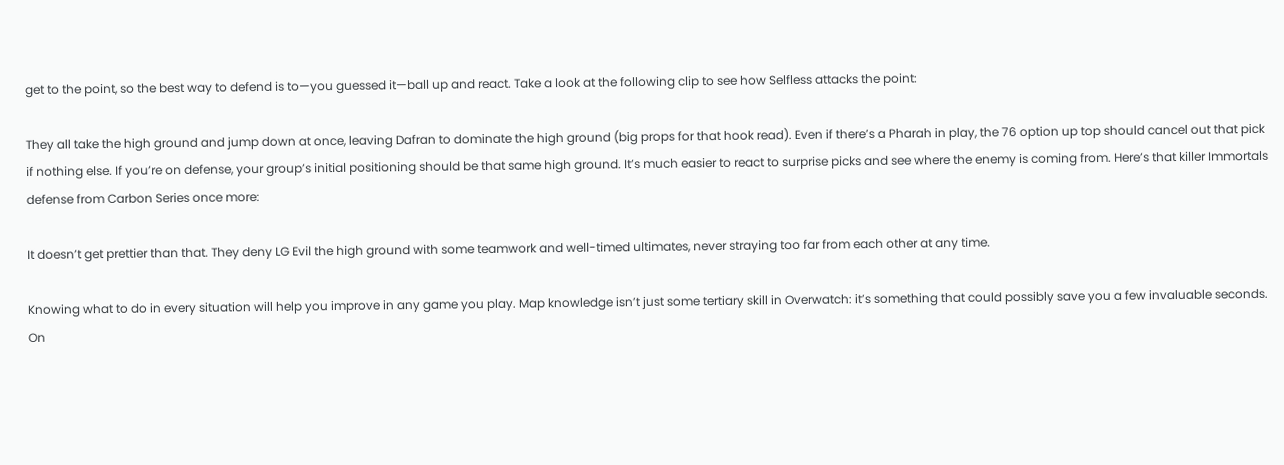get to the point, so the best way to defend is to—you guessed it—ball up and react. Take a look at the following clip to see how Selfless attacks the point:

They all take the high ground and jump down at once, leaving Dafran to dominate the high ground (big props for that hook read). Even if there’s a Pharah in play, the 76 option up top should cancel out that pick if nothing else. If you’re on defense, your group’s initial positioning should be that same high ground. It’s much easier to react to surprise picks and see where the enemy is coming from. Here’s that killer Immortals defense from Carbon Series once more:

It doesn’t get prettier than that. They deny LG Evil the high ground with some teamwork and well-timed ultimates, never straying too far from each other at any time.

Knowing what to do in every situation will help you improve in any game you play. Map knowledge isn’t just some tertiary skill in Overwatch: it’s something that could possibly save you a few invaluable seconds. On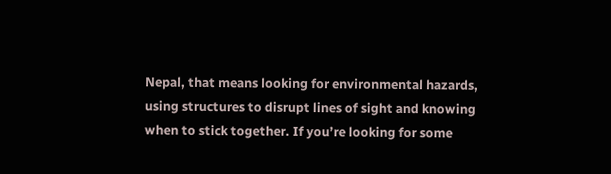Nepal, that means looking for environmental hazards, using structures to disrupt lines of sight and knowing when to stick together. If you’re looking for some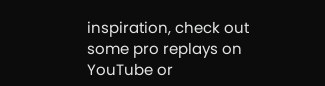inspiration, check out some pro replays on YouTube or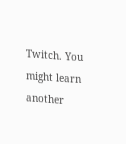Twitch. You might learn another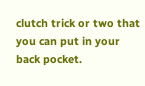clutch trick or two that you can put in your back pocket.